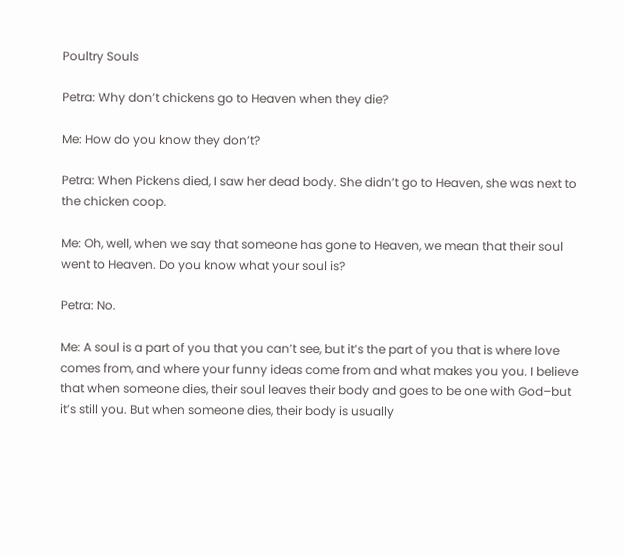Poultry Souls

Petra: Why don’t chickens go to Heaven when they die?

Me: How do you know they don’t?

Petra: When Pickens died, I saw her dead body. She didn’t go to Heaven, she was next to the chicken coop.

Me: Oh, well, when we say that someone has gone to Heaven, we mean that their soul went to Heaven. Do you know what your soul is?

Petra: No.

Me: A soul is a part of you that you can’t see, but it’s the part of you that is where love comes from, and where your funny ideas come from and what makes you you. I believe that when someone dies, their soul leaves their body and goes to be one with God–but it’s still you. But when someone dies, their body is usually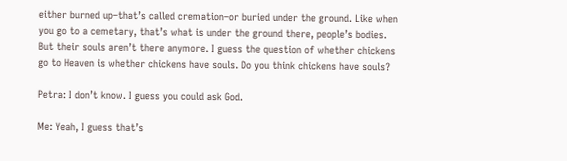either burned up–that’s called cremation–or buried under the ground. Like when you go to a cemetary, that’s what is under the ground there, people’s bodies. But their souls aren’t there anymore. I guess the question of whether chickens go to Heaven is whether chickens have souls. Do you think chickens have souls?

Petra: I don’t know. I guess you could ask God.

Me: Yeah, I guess that’s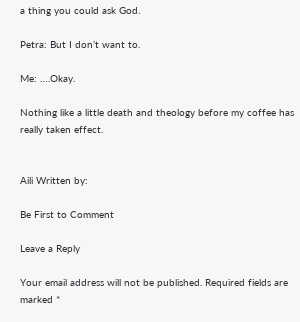a thing you could ask God.

Petra: But I don’t want to.

Me: ….Okay.

Nothing like a little death and theology before my coffee has really taken effect.


Aili Written by:

Be First to Comment

Leave a Reply

Your email address will not be published. Required fields are marked *